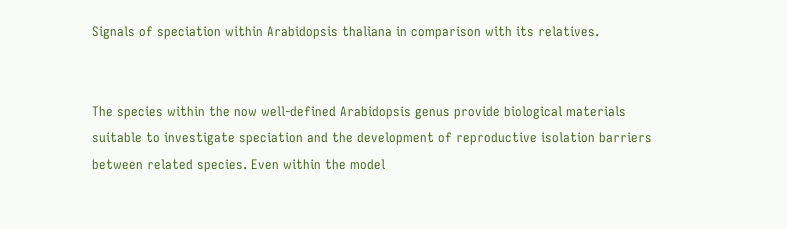Signals of speciation within Arabidopsis thaliana in comparison with its relatives.


The species within the now well-defined Arabidopsis genus provide biological materials suitable to investigate speciation and the development of reproductive isolation barriers between related species. Even within the model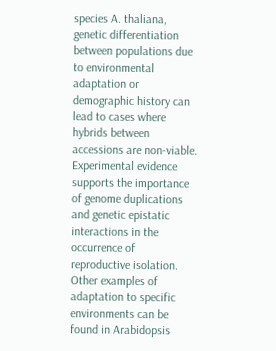species A. thaliana, genetic differentiation between populations due to environmental adaptation or demographic history can lead to cases where hybrids between accessions are non-viable. Experimental evidence supports the importance of genome duplications and genetic epistatic interactions in the occurrence of reproductive isolation. Other examples of adaptation to specific environments can be found in Arabidopsis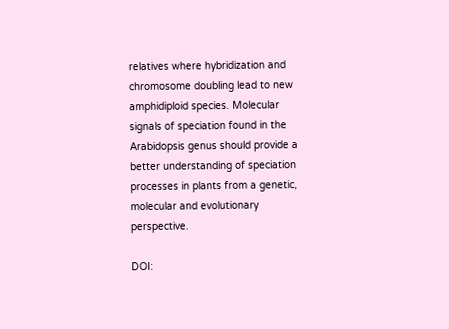relatives where hybridization and chromosome doubling lead to new amphidiploid species. Molecular signals of speciation found in the Arabidopsis genus should provide a better understanding of speciation processes in plants from a genetic, molecular and evolutionary perspective.

DOI: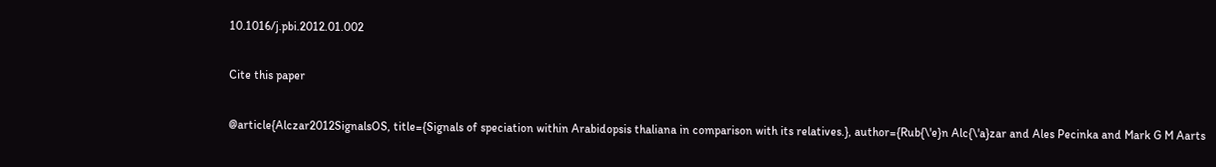10.1016/j.pbi.2012.01.002

Cite this paper

@article{Alczar2012SignalsOS, title={Signals of speciation within Arabidopsis thaliana in comparison with its relatives.}, author={Rub{\'e}n Alc{\'a}zar and Ales Pecinka and Mark G M Aarts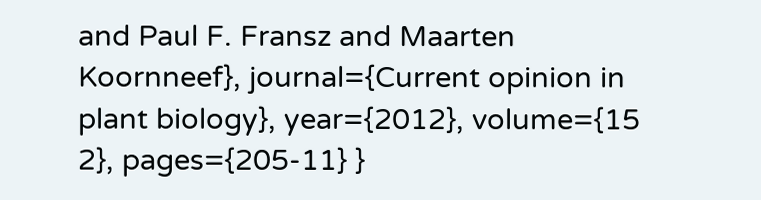and Paul F. Fransz and Maarten Koornneef}, journal={Current opinion in plant biology}, year={2012}, volume={15 2}, pages={205-11} }